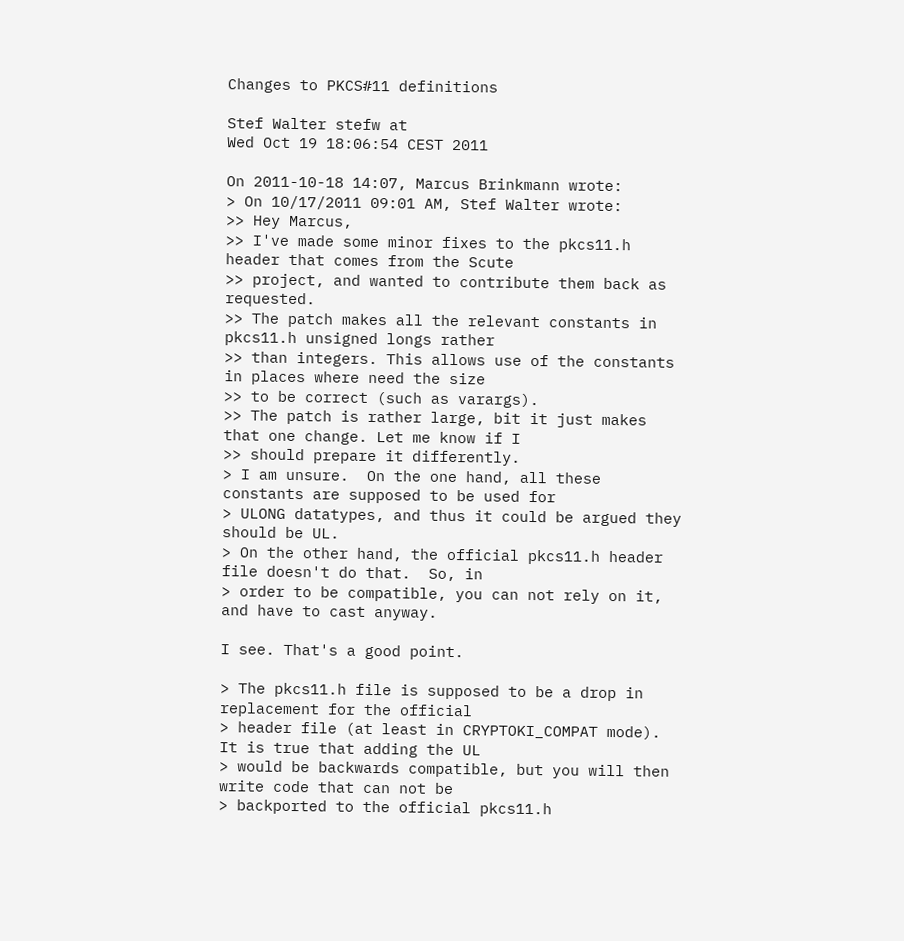Changes to PKCS#11 definitions

Stef Walter stefw at
Wed Oct 19 18:06:54 CEST 2011

On 2011-10-18 14:07, Marcus Brinkmann wrote:
> On 10/17/2011 09:01 AM, Stef Walter wrote:
>> Hey Marcus,
>> I've made some minor fixes to the pkcs11.h header that comes from the Scute
>> project, and wanted to contribute them back as requested.
>> The patch makes all the relevant constants in pkcs11.h unsigned longs rather
>> than integers. This allows use of the constants in places where need the size
>> to be correct (such as varargs).
>> The patch is rather large, bit it just makes that one change. Let me know if I
>> should prepare it differently.
> I am unsure.  On the one hand, all these constants are supposed to be used for
> ULONG datatypes, and thus it could be argued they should be UL.
> On the other hand, the official pkcs11.h header file doesn't do that.  So, in
> order to be compatible, you can not rely on it, and have to cast anyway.

I see. That's a good point.

> The pkcs11.h file is supposed to be a drop in replacement for the official
> header file (at least in CRYPTOKI_COMPAT mode).  It is true that adding the UL
> would be backwards compatible, but you will then write code that can not be
> backported to the official pkcs11.h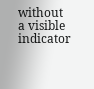without a visible indicator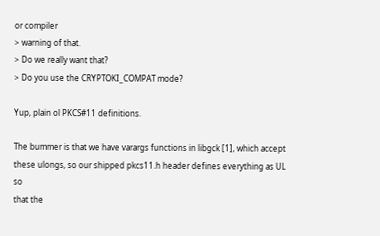or compiler
> warning of that.
> Do we really want that?
> Do you use the CRYPTOKI_COMPAT mode?

Yup, plain ol PKCS#11 definitions.

The bummer is that we have varargs functions in libgck [1], which accept
these ulongs, so our shipped pkcs11.h header defines everything as UL so
that the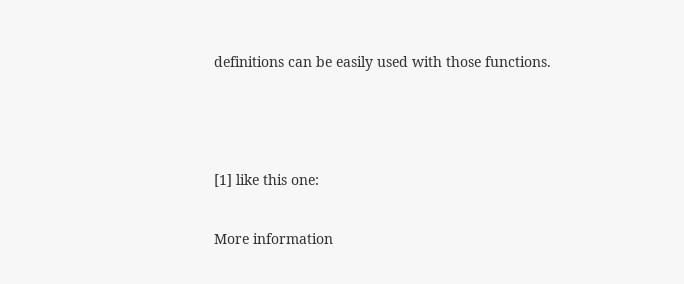definitions can be easily used with those functions.



[1] like this one:

More information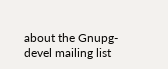about the Gnupg-devel mailing list